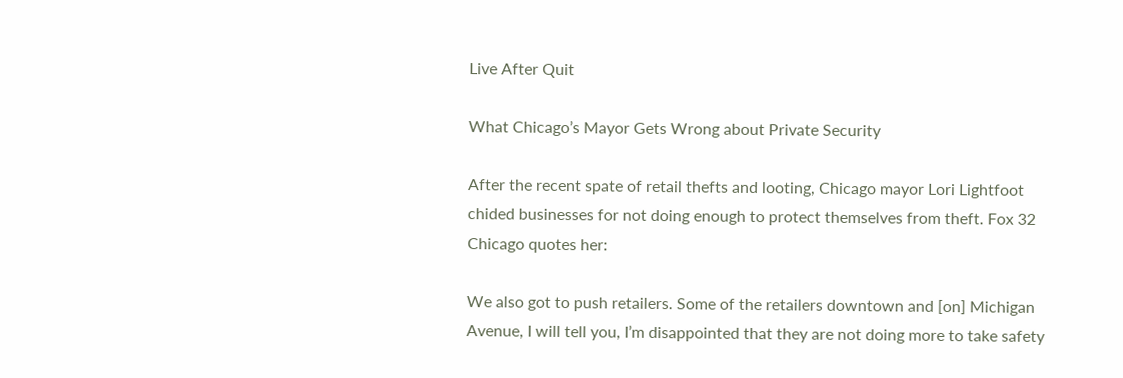Live After Quit

What Chicago’s Mayor Gets Wrong about Private Security

After the recent spate of retail thefts and looting, Chicago mayor Lori Lightfoot chided businesses for not doing enough to protect themselves from theft. Fox 32 Chicago quotes her:

We also got to push retailers. Some of the retailers downtown and [on] Michigan Avenue, I will tell you, I’m disappointed that they are not doing more to take safety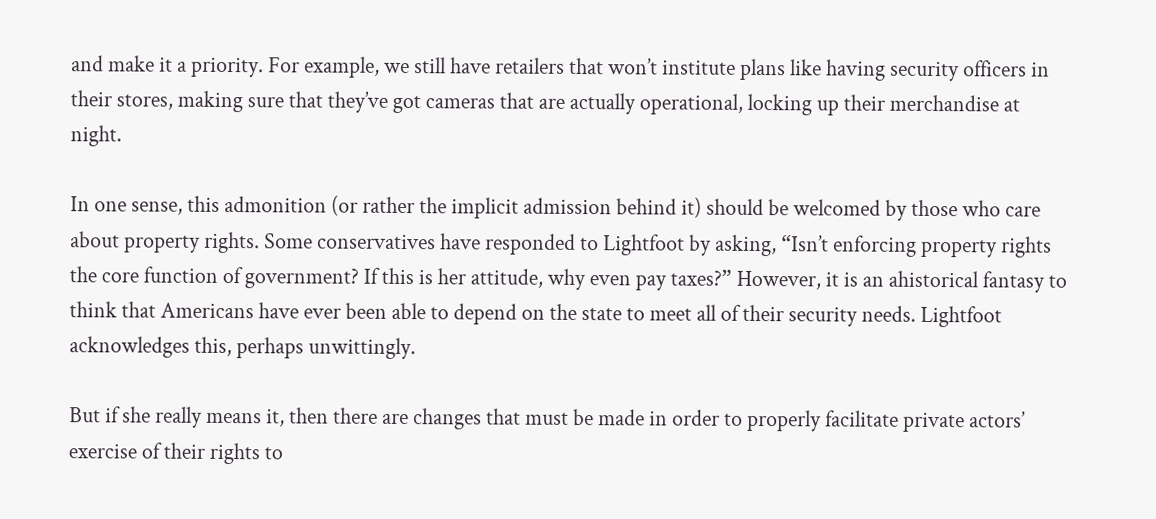and make it a priority. For example, we still have retailers that won’t institute plans like having security officers in their stores, making sure that they’ve got cameras that are actually operational, locking up their merchandise at night.

In one sense, this admonition (or rather the implicit admission behind it) should be welcomed by those who care about property rights. Some conservatives have responded to Lightfoot by asking, “Isn’t enforcing property rights the core function of government? If this is her attitude, why even pay taxes?” However, it is an ahistorical fantasy to think that Americans have ever been able to depend on the state to meet all of their security needs. Lightfoot acknowledges this, perhaps unwittingly.

But if she really means it, then there are changes that must be made in order to properly facilitate private actors’ exercise of their rights to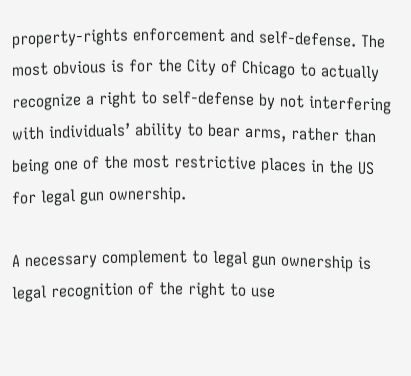property-rights enforcement and self-defense. The most obvious is for the City of Chicago to actually recognize a right to self-defense by not interfering with individuals’ ability to bear arms, rather than being one of the most restrictive places in the US for legal gun ownership.

A necessary complement to legal gun ownership is legal recognition of the right to use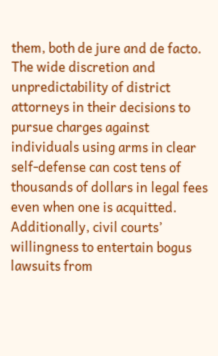them, both de jure and de facto. The wide discretion and unpredictability of district attorneys in their decisions to pursue charges against individuals using arms in clear self-defense can cost tens of thousands of dollars in legal fees even when one is acquitted. Additionally, civil courts’ willingness to entertain bogus lawsuits from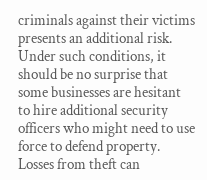criminals against their victims presents an additional risk. Under such conditions, it should be no surprise that some businesses are hesitant to hire additional security officers who might need to use force to defend property. Losses from theft can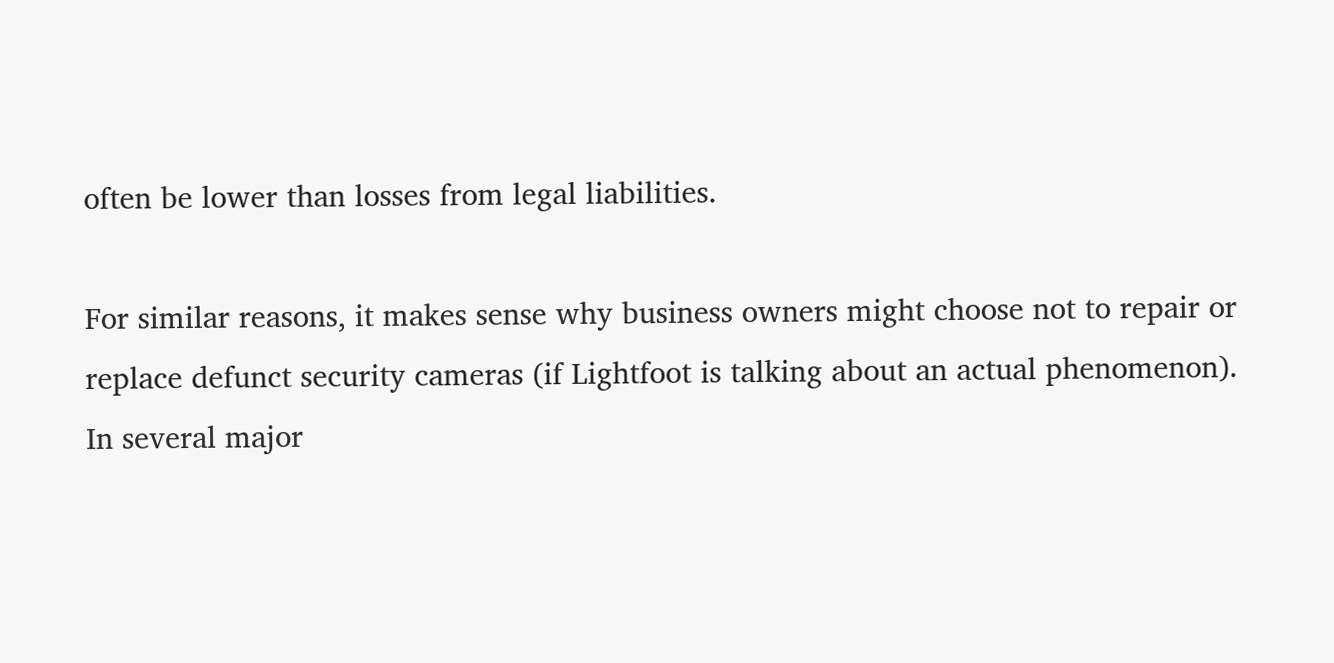often be lower than losses from legal liabilities.

For similar reasons, it makes sense why business owners might choose not to repair or replace defunct security cameras (if Lightfoot is talking about an actual phenomenon). In several major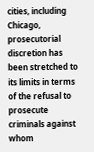cities, including Chicago, prosecutorial discretion has been stretched to its limits in terms of the refusal to prosecute criminals against whom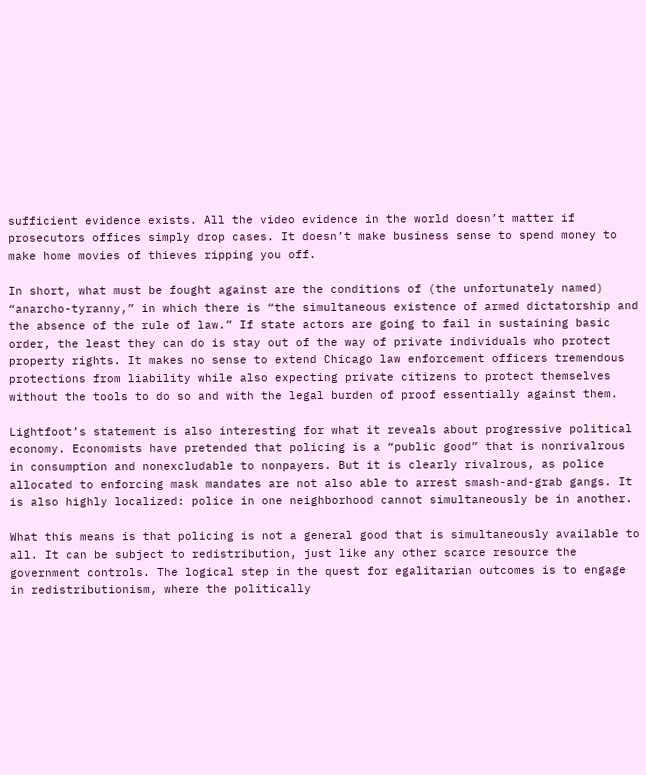sufficient evidence exists. All the video evidence in the world doesn’t matter if prosecutors offices simply drop cases. It doesn’t make business sense to spend money to make home movies of thieves ripping you off.

In short, what must be fought against are the conditions of (the unfortunately named) “anarcho-tyranny,” in which there is “the simultaneous existence of armed dictatorship and the absence of the rule of law.” If state actors are going to fail in sustaining basic order, the least they can do is stay out of the way of private individuals who protect property rights. It makes no sense to extend Chicago law enforcement officers tremendous protections from liability while also expecting private citizens to protect themselves without the tools to do so and with the legal burden of proof essentially against them.

Lightfoot’s statement is also interesting for what it reveals about progressive political economy. Economists have pretended that policing is a “public good” that is nonrivalrous in consumption and nonexcludable to nonpayers. But it is clearly rivalrous, as police allocated to enforcing mask mandates are not also able to arrest smash-and-grab gangs. It is also highly localized: police in one neighborhood cannot simultaneously be in another.

What this means is that policing is not a general good that is simultaneously available to all. It can be subject to redistribution, just like any other scarce resource the government controls. The logical step in the quest for egalitarian outcomes is to engage in redistributionism, where the politically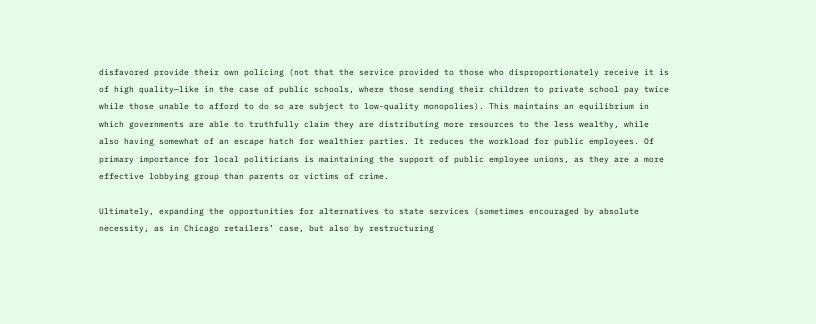disfavored provide their own policing (not that the service provided to those who disproportionately receive it is of high quality—like in the case of public schools, where those sending their children to private school pay twice while those unable to afford to do so are subject to low-quality monopolies). This maintains an equilibrium in which governments are able to truthfully claim they are distributing more resources to the less wealthy, while also having somewhat of an escape hatch for wealthier parties. It reduces the workload for public employees. Of primary importance for local politicians is maintaining the support of public employee unions, as they are a more effective lobbying group than parents or victims of crime.

Ultimately, expanding the opportunities for alternatives to state services (sometimes encouraged by absolute necessity, as in Chicago retailers’ case, but also by restructuring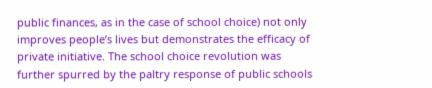public finances, as in the case of school choice) not only improves people’s lives but demonstrates the efficacy of private initiative. The school choice revolution was further spurred by the paltry response of public schools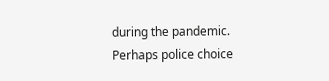during the pandemic. Perhaps police choice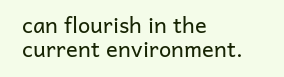can flourish in the current environment.